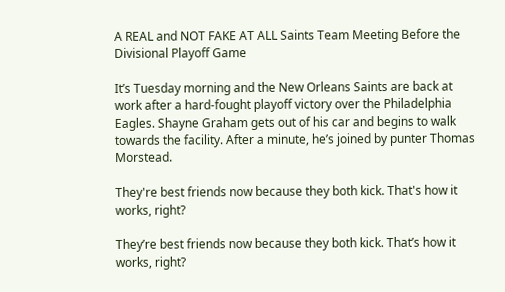A REAL and NOT FAKE AT ALL Saints Team Meeting Before the Divisional Playoff Game

It’s Tuesday morning and the New Orleans Saints are back at work after a hard-fought playoff victory over the Philadelphia Eagles. Shayne Graham gets out of his car and begins to walk towards the facility. After a minute, he’s joined by punter Thomas Morstead.

They're best friends now because they both kick. That's how it works, right?

They’re best friends now because they both kick. That’s how it works, right?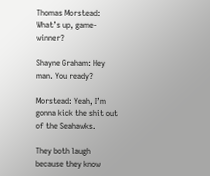Thomas Morstead: What’s up, game-winner?

Shayne Graham: Hey man. You ready?

Morstead: Yeah, I’m gonna kick the shit out of the Seahawks.

They both laugh because they know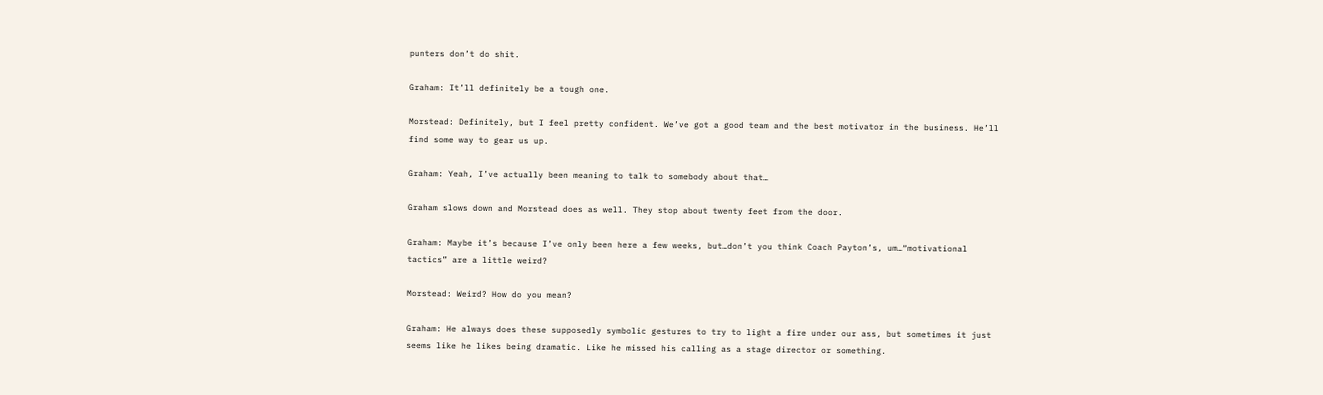punters don’t do shit.

Graham: It’ll definitely be a tough one.

Morstead: Definitely, but I feel pretty confident. We’ve got a good team and the best motivator in the business. He’ll find some way to gear us up.

Graham: Yeah, I’ve actually been meaning to talk to somebody about that…

Graham slows down and Morstead does as well. They stop about twenty feet from the door.

Graham: Maybe it’s because I’ve only been here a few weeks, but…don’t you think Coach Payton’s, um…“motivational tactics” are a little weird?

Morstead: Weird? How do you mean?

Graham: He always does these supposedly symbolic gestures to try to light a fire under our ass, but sometimes it just seems like he likes being dramatic. Like he missed his calling as a stage director or something.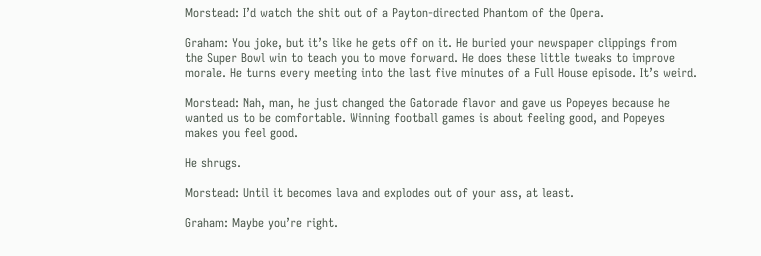Morstead: I’d watch the shit out of a Payton-directed Phantom of the Opera.

Graham: You joke, but it’s like he gets off on it. He buried your newspaper clippings from the Super Bowl win to teach you to move forward. He does these little tweaks to improve morale. He turns every meeting into the last five minutes of a Full House episode. It’s weird.

Morstead: Nah, man, he just changed the Gatorade flavor and gave us Popeyes because he wanted us to be comfortable. Winning football games is about feeling good, and Popeyes makes you feel good.

He shrugs.

Morstead: Until it becomes lava and explodes out of your ass, at least.

Graham: Maybe you’re right.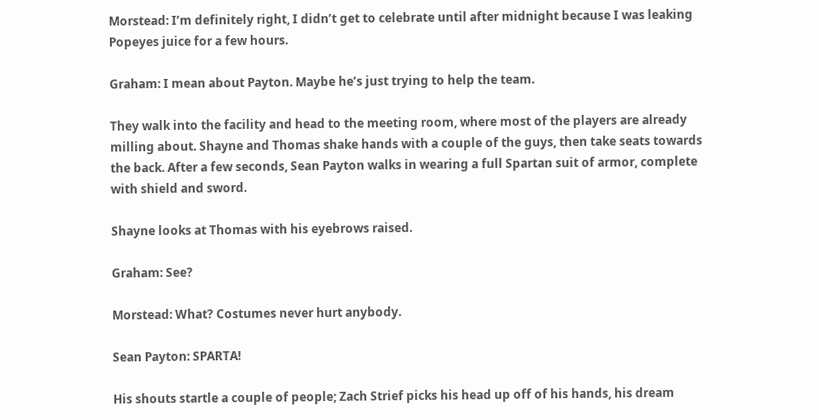Morstead: I’m definitely right, I didn’t get to celebrate until after midnight because I was leaking Popeyes juice for a few hours.

Graham: I mean about Payton. Maybe he’s just trying to help the team.

They walk into the facility and head to the meeting room, where most of the players are already milling about. Shayne and Thomas shake hands with a couple of the guys, then take seats towards the back. After a few seconds, Sean Payton walks in wearing a full Spartan suit of armor, complete with shield and sword.

Shayne looks at Thomas with his eyebrows raised.

Graham: See?

Morstead: What? Costumes never hurt anybody.

Sean Payton: SPARTA!

His shouts startle a couple of people; Zach Strief picks his head up off of his hands, his dream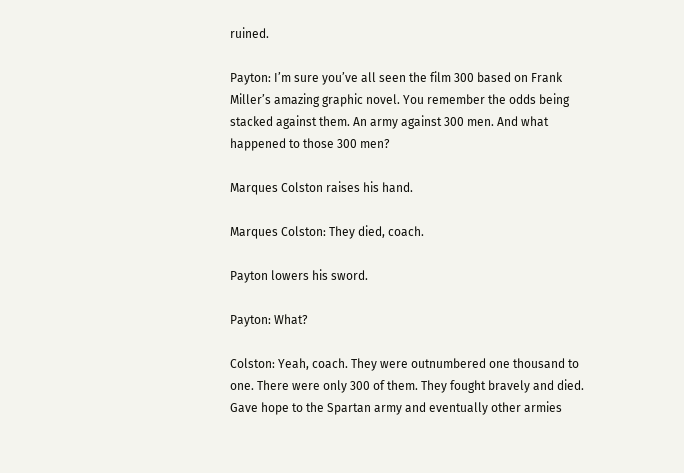ruined.

Payton: I’m sure you’ve all seen the film 300 based on Frank Miller’s amazing graphic novel. You remember the odds being stacked against them. An army against 300 men. And what happened to those 300 men?

Marques Colston raises his hand.

Marques Colston: They died, coach.

Payton lowers his sword.

Payton: What?

Colston: Yeah, coach. They were outnumbered one thousand to one. There were only 300 of them. They fought bravely and died. Gave hope to the Spartan army and eventually other armies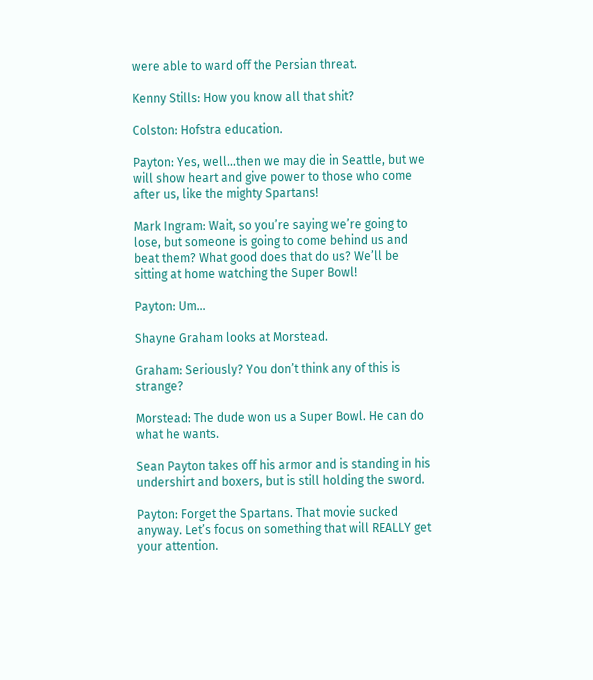were able to ward off the Persian threat.

Kenny Stills: How you know all that shit?

Colston: Hofstra education.

Payton: Yes, well…then we may die in Seattle, but we will show heart and give power to those who come after us, like the mighty Spartans!

Mark Ingram: Wait, so you’re saying we’re going to lose, but someone is going to come behind us and beat them? What good does that do us? We’ll be sitting at home watching the Super Bowl!

Payton: Um…

Shayne Graham looks at Morstead.

Graham: Seriously? You don’t think any of this is strange?

Morstead: The dude won us a Super Bowl. He can do what he wants.

Sean Payton takes off his armor and is standing in his undershirt and boxers, but is still holding the sword.

Payton: Forget the Spartans. That movie sucked anyway. Let’s focus on something that will REALLY get your attention.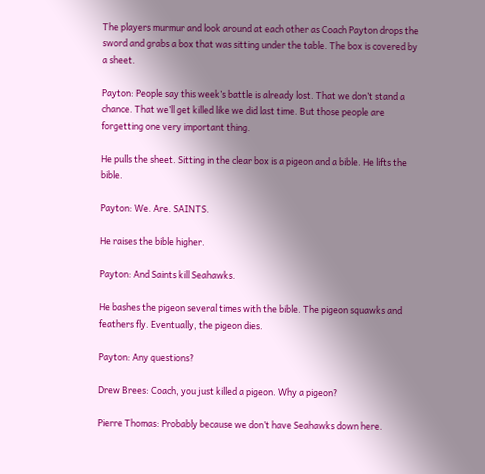The players murmur and look around at each other as Coach Payton drops the sword and grabs a box that was sitting under the table. The box is covered by a sheet.

Payton: People say this week’s battle is already lost. That we don’t stand a chance. That we’ll get killed like we did last time. But those people are forgetting one very important thing.

He pulls the sheet. Sitting in the clear box is a pigeon and a bible. He lifts the bible.

Payton: We. Are. SAINTS.

He raises the bible higher.

Payton: And Saints kill Seahawks.

He bashes the pigeon several times with the bible. The pigeon squawks and feathers fly. Eventually, the pigeon dies.

Payton: Any questions?

Drew Brees: Coach, you just killed a pigeon. Why a pigeon?

Pierre Thomas: Probably because we don’t have Seahawks down here.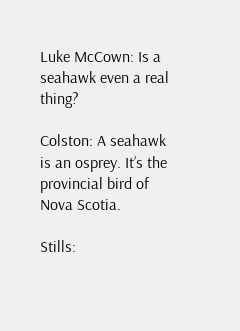Luke McCown: Is a seahawk even a real thing?

Colston: A seahawk is an osprey. It’s the provincial bird of Nova Scotia.

Stills: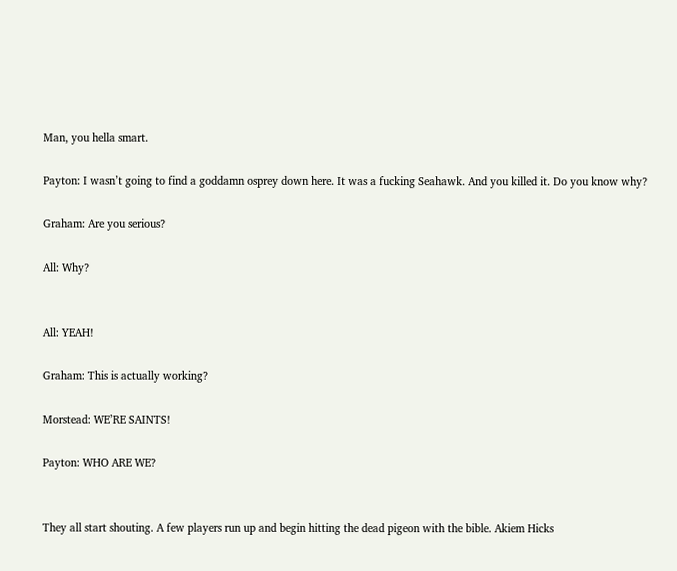Man, you hella smart.

Payton: I wasn’t going to find a goddamn osprey down here. It was a fucking Seahawk. And you killed it. Do you know why?

Graham: Are you serious?

All: Why?


All: YEAH!

Graham: This is actually working?

Morstead: WE’RE SAINTS!

Payton: WHO ARE WE?


They all start shouting. A few players run up and begin hitting the dead pigeon with the bible. Akiem Hicks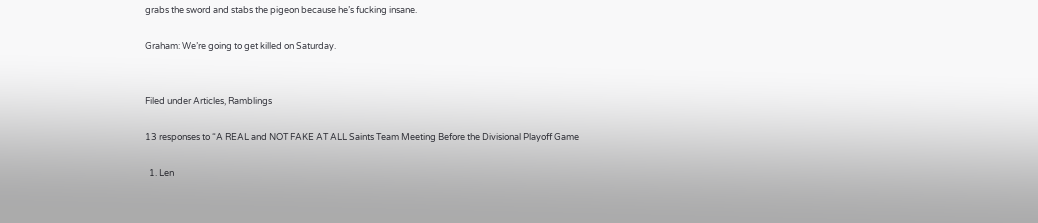grabs the sword and stabs the pigeon because he’s fucking insane.

Graham: We’re going to get killed on Saturday.


Filed under Articles, Ramblings

13 responses to “A REAL and NOT FAKE AT ALL Saints Team Meeting Before the Divisional Playoff Game

  1. Len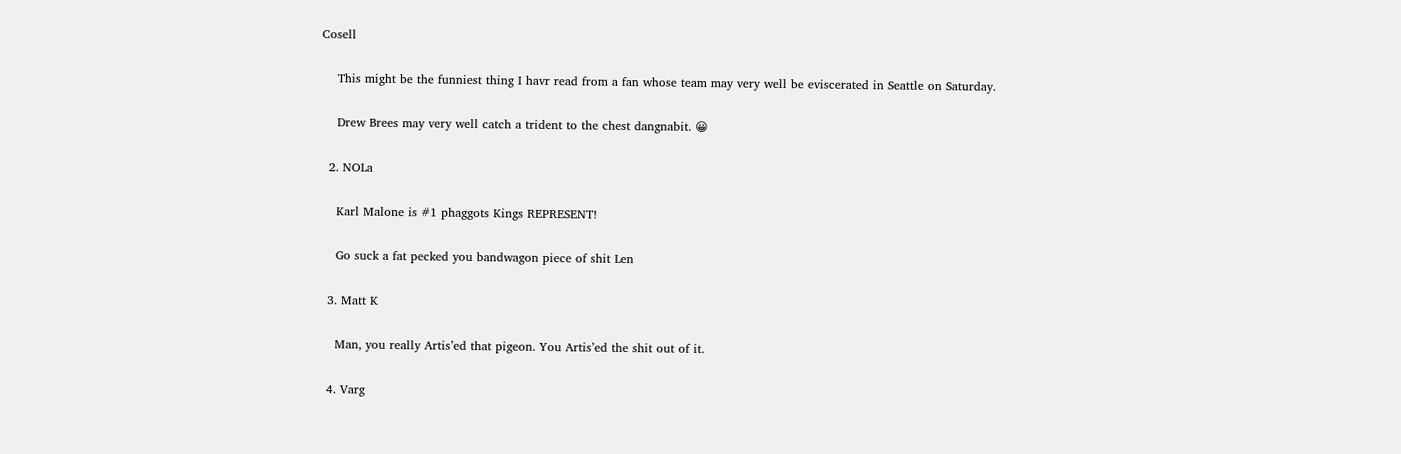Cosell

    This might be the funniest thing I havr read from a fan whose team may very well be eviscerated in Seattle on Saturday.

    Drew Brees may very well catch a trident to the chest dangnabit. 😀

  2. NOLa

    Karl Malone is #1 phaggots Kings REPRESENT!

    Go suck a fat pecked you bandwagon piece of shit Len

  3. Matt K

    Man, you really Artis’ed that pigeon. You Artis’ed the shit out of it.

  4. Varg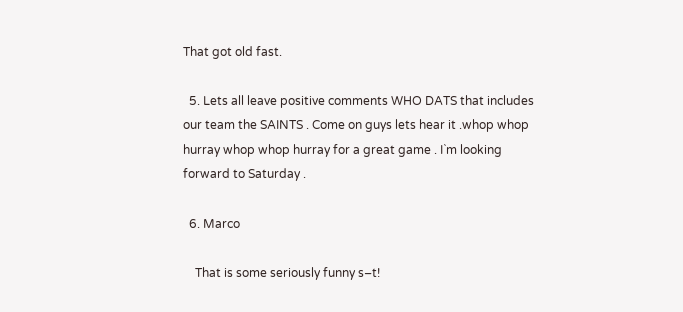That got old fast.

  5. Lets all leave positive comments WHO DATS that includes our team the SAINTS . Come on guys lets hear it .whop whop hurray whop whop hurray for a great game . I`m looking forward to Saturday .

  6. Marco

    That is some seriously funny s–t!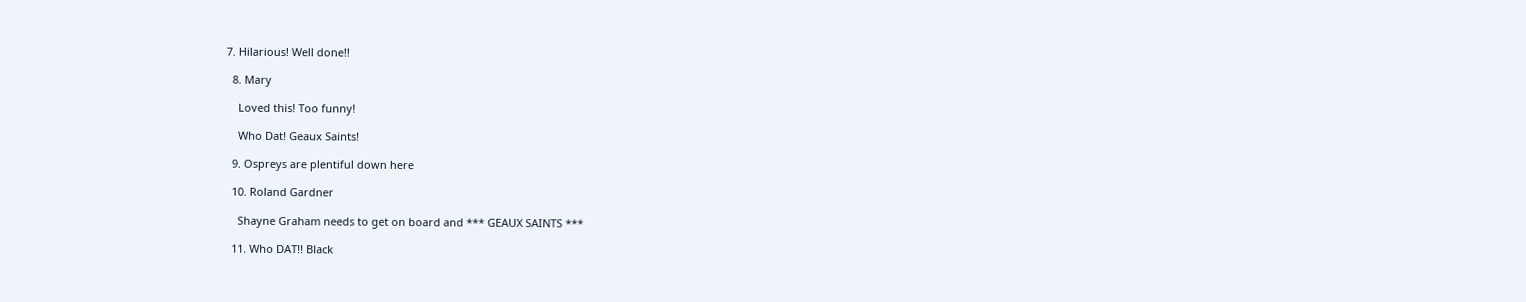7. Hilarious! Well done!!

  8. Mary

    Loved this! Too funny!

    Who Dat! Geaux Saints!

  9. Ospreys are plentiful down here

  10. Roland Gardner

    Shayne Graham needs to get on board and *** GEAUX SAINTS ***

  11. Who DAT!! Black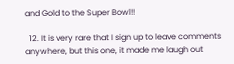and Gold to the Super Bowl!!

  12. It is very rare that I sign up to leave comments anywhere, but this one, it made me laugh out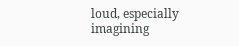loud, especially imagining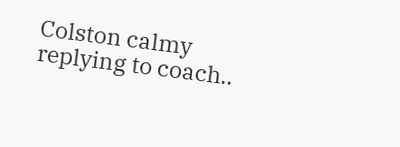Colston calmy replying to coach..